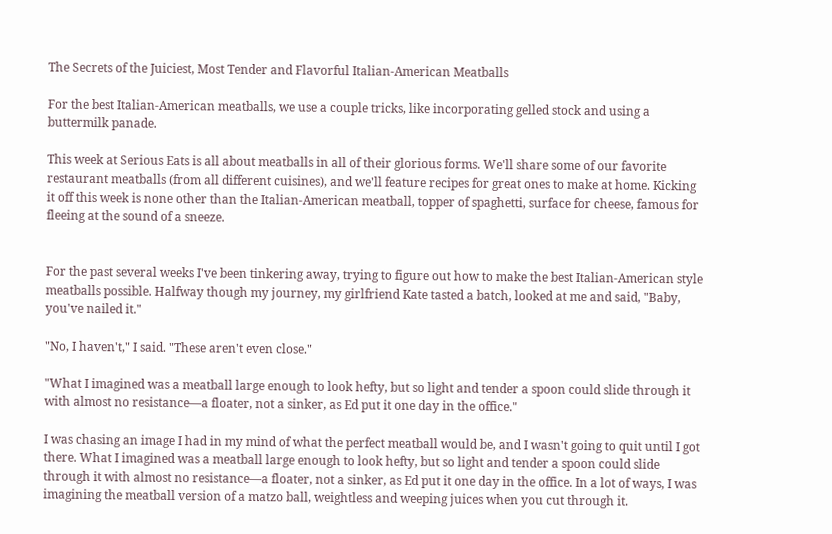The Secrets of the Juiciest, Most Tender and Flavorful Italian-American Meatballs

For the best Italian-American meatballs, we use a couple tricks, like incorporating gelled stock and using a buttermilk panade.

This week at Serious Eats is all about meatballs in all of their glorious forms. We'll share some of our favorite restaurant meatballs (from all different cuisines), and we'll feature recipes for great ones to make at home. Kicking it off this week is none other than the Italian-American meatball, topper of spaghetti, surface for cheese, famous for fleeing at the sound of a sneeze.


For the past several weeks I've been tinkering away, trying to figure out how to make the best Italian-American style meatballs possible. Halfway though my journey, my girlfriend Kate tasted a batch, looked at me and said, "Baby, you've nailed it."

"No, I haven't," I said. "These aren't even close."

"What I imagined was a meatball large enough to look hefty, but so light and tender a spoon could slide through it with almost no resistance—a floater, not a sinker, as Ed put it one day in the office."

I was chasing an image I had in my mind of what the perfect meatball would be, and I wasn't going to quit until I got there. What I imagined was a meatball large enough to look hefty, but so light and tender a spoon could slide through it with almost no resistance—a floater, not a sinker, as Ed put it one day in the office. In a lot of ways, I was imagining the meatball version of a matzo ball, weightless and weeping juices when you cut through it.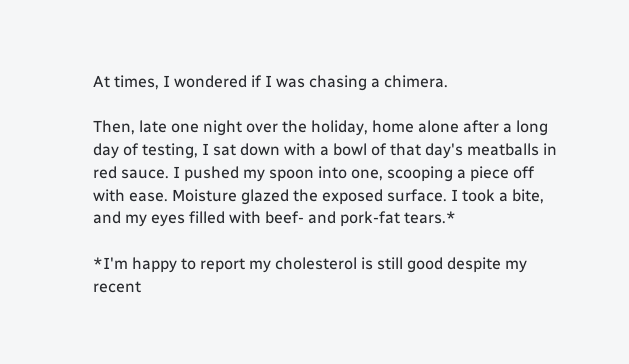At times, I wondered if I was chasing a chimera.

Then, late one night over the holiday, home alone after a long day of testing, I sat down with a bowl of that day's meatballs in red sauce. I pushed my spoon into one, scooping a piece off with ease. Moisture glazed the exposed surface. I took a bite, and my eyes filled with beef- and pork-fat tears.*

*I'm happy to report my cholesterol is still good despite my recent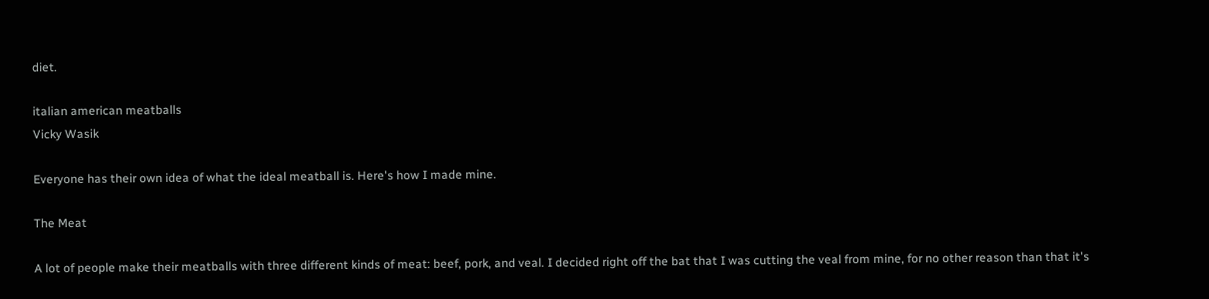diet.

italian american meatballs
Vicky Wasik

Everyone has their own idea of what the ideal meatball is. Here's how I made mine.

The Meat

A lot of people make their meatballs with three different kinds of meat: beef, pork, and veal. I decided right off the bat that I was cutting the veal from mine, for no other reason than that it's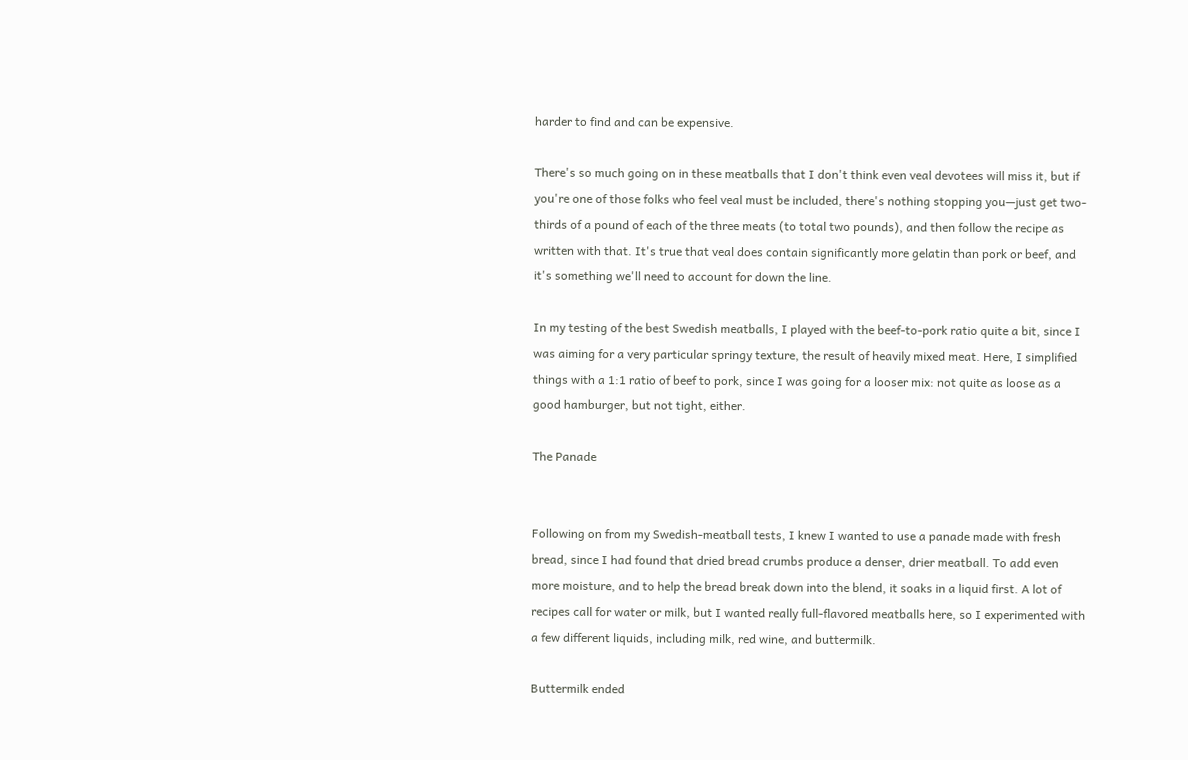harder to find and can be expensive.

There's so much going on in these meatballs that I don't think even veal devotees will miss it, but if you're one of those folks who feel veal must be included, there's nothing stopping you—just get two-thirds of a pound of each of the three meats (to total two pounds), and then follow the recipe as written with that. It's true that veal does contain significantly more gelatin than pork or beef, and it's something we'll need to account for down the line.

In my testing of the best Swedish meatballs, I played with the beef-to-pork ratio quite a bit, since I was aiming for a very particular springy texture, the result of heavily mixed meat. Here, I simplified things with a 1:1 ratio of beef to pork, since I was going for a looser mix: not quite as loose as a good hamburger, but not tight, either.

The Panade


Following on from my Swedish-meatball tests, I knew I wanted to use a panade made with fresh bread, since I had found that dried bread crumbs produce a denser, drier meatball. To add even more moisture, and to help the bread break down into the blend, it soaks in a liquid first. A lot of recipes call for water or milk, but I wanted really full-flavored meatballs here, so I experimented with a few different liquids, including milk, red wine, and buttermilk.

Buttermilk ended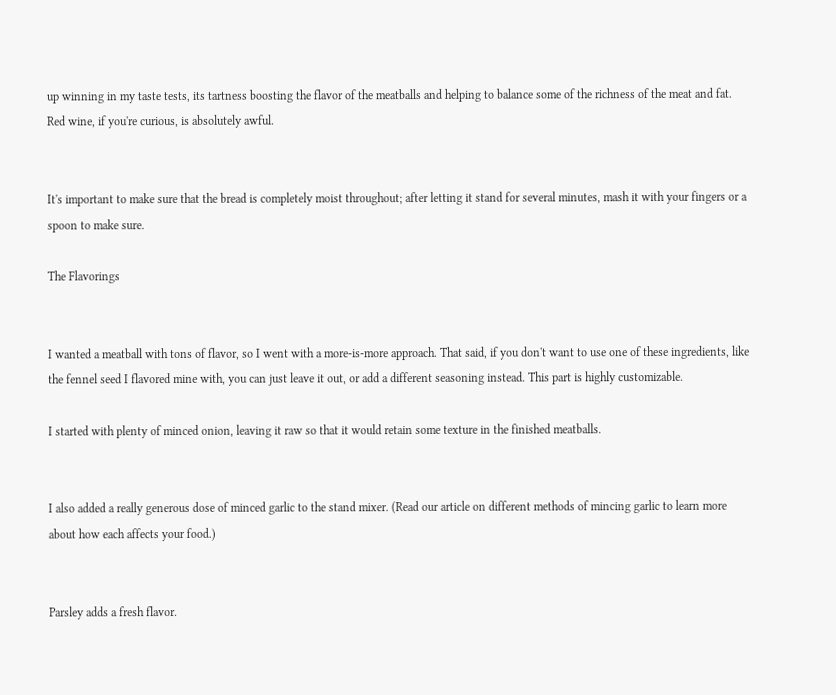up winning in my taste tests, its tartness boosting the flavor of the meatballs and helping to balance some of the richness of the meat and fat. Red wine, if you're curious, is absolutely awful.


It's important to make sure that the bread is completely moist throughout; after letting it stand for several minutes, mash it with your fingers or a spoon to make sure.

The Flavorings


I wanted a meatball with tons of flavor, so I went with a more-is-more approach. That said, if you don't want to use one of these ingredients, like the fennel seed I flavored mine with, you can just leave it out, or add a different seasoning instead. This part is highly customizable.

I started with plenty of minced onion, leaving it raw so that it would retain some texture in the finished meatballs.


I also added a really generous dose of minced garlic to the stand mixer. (Read our article on different methods of mincing garlic to learn more about how each affects your food.)


Parsley adds a fresh flavor.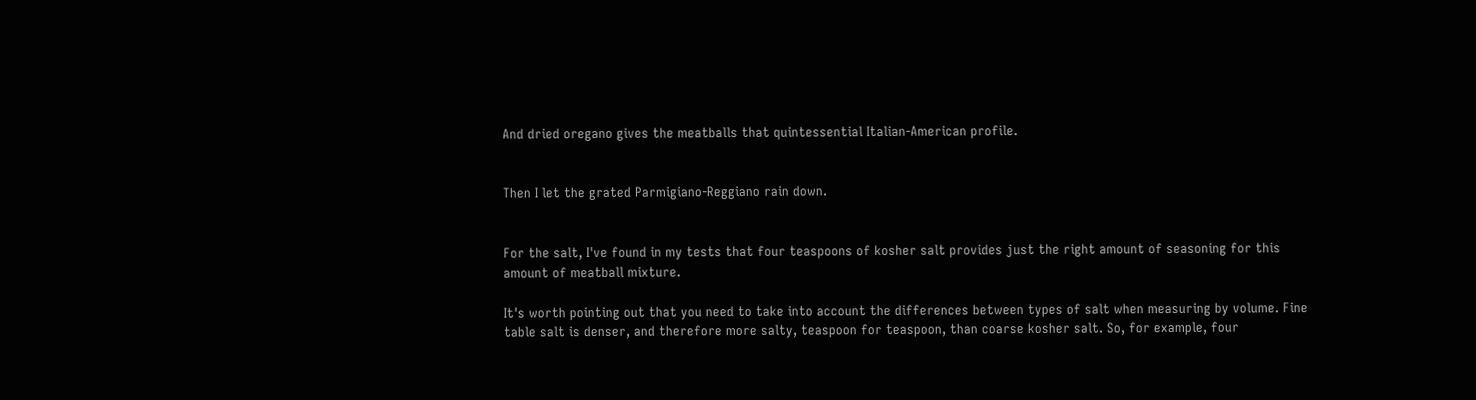And dried oregano gives the meatballs that quintessential Italian-American profile.


Then I let the grated Parmigiano-Reggiano rain down.


For the salt, I've found in my tests that four teaspoons of kosher salt provides just the right amount of seasoning for this amount of meatball mixture.

It's worth pointing out that you need to take into account the differences between types of salt when measuring by volume. Fine table salt is denser, and therefore more salty, teaspoon for teaspoon, than coarse kosher salt. So, for example, four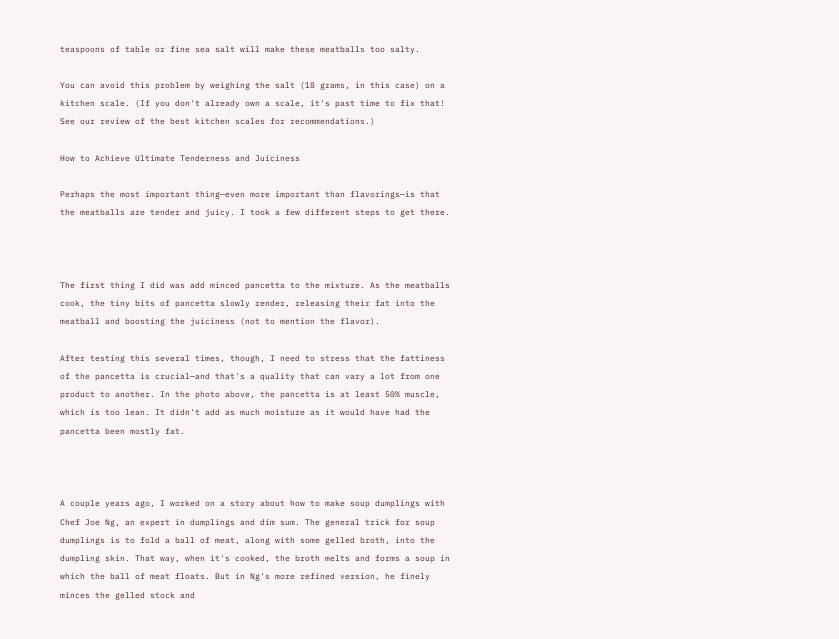teaspoons of table or fine sea salt will make these meatballs too salty.

You can avoid this problem by weighing the salt (18 grams, in this case) on a kitchen scale. (If you don't already own a scale, it's past time to fix that! See our review of the best kitchen scales for recommendations.)

How to Achieve Ultimate Tenderness and Juiciness

Perhaps the most important thing—even more important than flavorings—is that the meatballs are tender and juicy. I took a few different steps to get there.



The first thing I did was add minced pancetta to the mixture. As the meatballs cook, the tiny bits of pancetta slowly render, releasing their fat into the meatball and boosting the juiciness (not to mention the flavor).

After testing this several times, though, I need to stress that the fattiness of the pancetta is crucial—and that's a quality that can vary a lot from one product to another. In the photo above, the pancetta is at least 50% muscle, which is too lean. It didn't add as much moisture as it would have had the pancetta been mostly fat.



A couple years ago, I worked on a story about how to make soup dumplings with Chef Joe Ng, an expert in dumplings and dim sum. The general trick for soup dumplings is to fold a ball of meat, along with some gelled broth, into the dumpling skin. That way, when it's cooked, the broth melts and forms a soup in which the ball of meat floats. But in Ng's more refined version, he finely minces the gelled stock and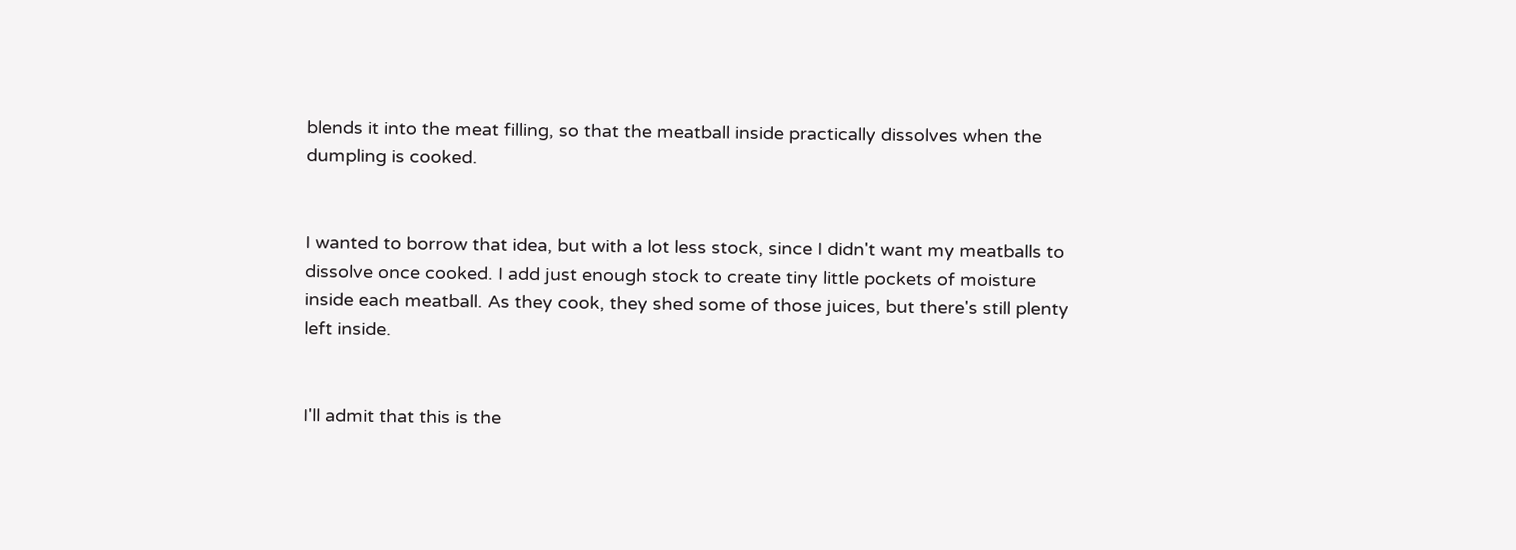blends it into the meat filling, so that the meatball inside practically dissolves when the dumpling is cooked.


I wanted to borrow that idea, but with a lot less stock, since I didn't want my meatballs to dissolve once cooked. I add just enough stock to create tiny little pockets of moisture inside each meatball. As they cook, they shed some of those juices, but there's still plenty left inside.


I'll admit that this is the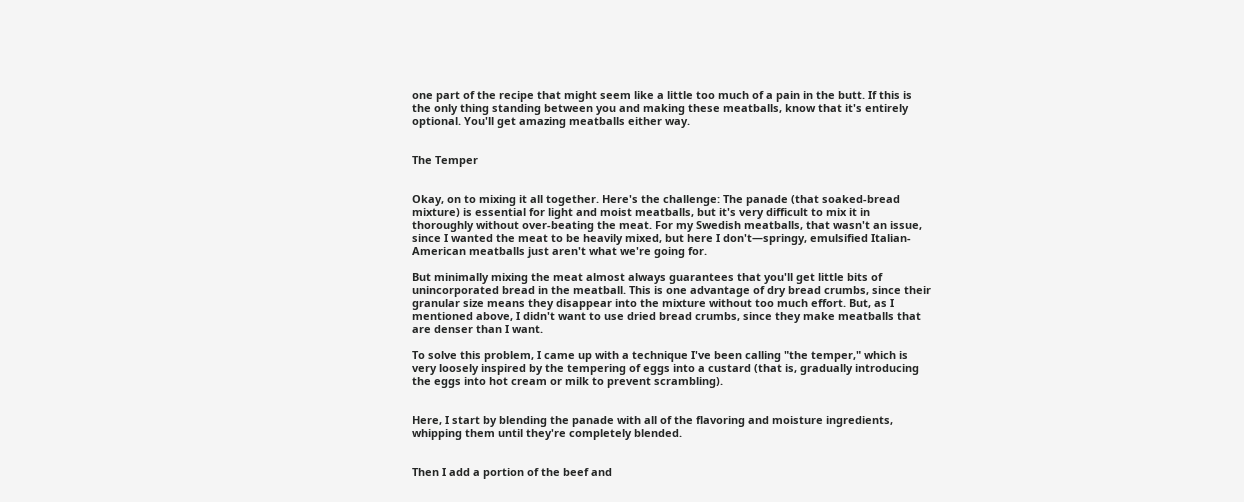one part of the recipe that might seem like a little too much of a pain in the butt. If this is the only thing standing between you and making these meatballs, know that it's entirely optional. You'll get amazing meatballs either way.


The Temper


Okay, on to mixing it all together. Here's the challenge: The panade (that soaked-bread mixture) is essential for light and moist meatballs, but it's very difficult to mix it in thoroughly without over-beating the meat. For my Swedish meatballs, that wasn't an issue, since I wanted the meat to be heavily mixed, but here I don't—springy, emulsified Italian-American meatballs just aren't what we're going for.

But minimally mixing the meat almost always guarantees that you'll get little bits of unincorporated bread in the meatball. This is one advantage of dry bread crumbs, since their granular size means they disappear into the mixture without too much effort. But, as I mentioned above, I didn't want to use dried bread crumbs, since they make meatballs that are denser than I want.

To solve this problem, I came up with a technique I've been calling "the temper," which is very loosely inspired by the tempering of eggs into a custard (that is, gradually introducing the eggs into hot cream or milk to prevent scrambling).


Here, I start by blending the panade with all of the flavoring and moisture ingredients, whipping them until they're completely blended.


Then I add a portion of the beef and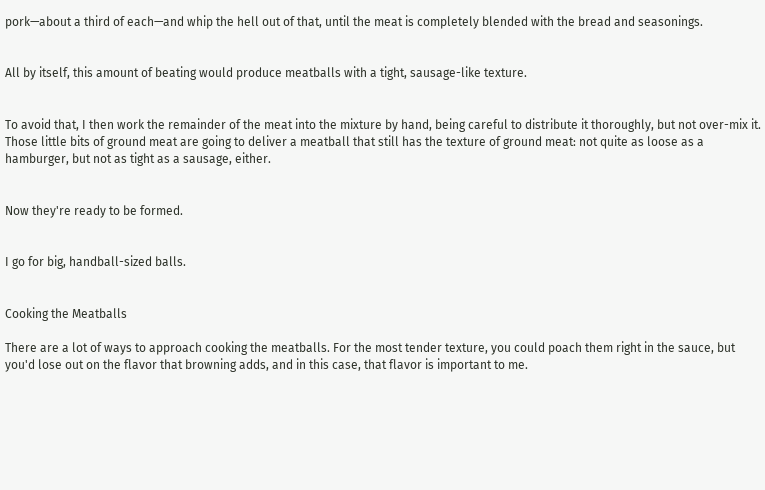pork—about a third of each—and whip the hell out of that, until the meat is completely blended with the bread and seasonings.


All by itself, this amount of beating would produce meatballs with a tight, sausage-like texture.


To avoid that, I then work the remainder of the meat into the mixture by hand, being careful to distribute it thoroughly, but not over-mix it. Those little bits of ground meat are going to deliver a meatball that still has the texture of ground meat: not quite as loose as a hamburger, but not as tight as a sausage, either.


Now they're ready to be formed.


I go for big, handball-sized balls.


Cooking the Meatballs

There are a lot of ways to approach cooking the meatballs. For the most tender texture, you could poach them right in the sauce, but you'd lose out on the flavor that browning adds, and in this case, that flavor is important to me.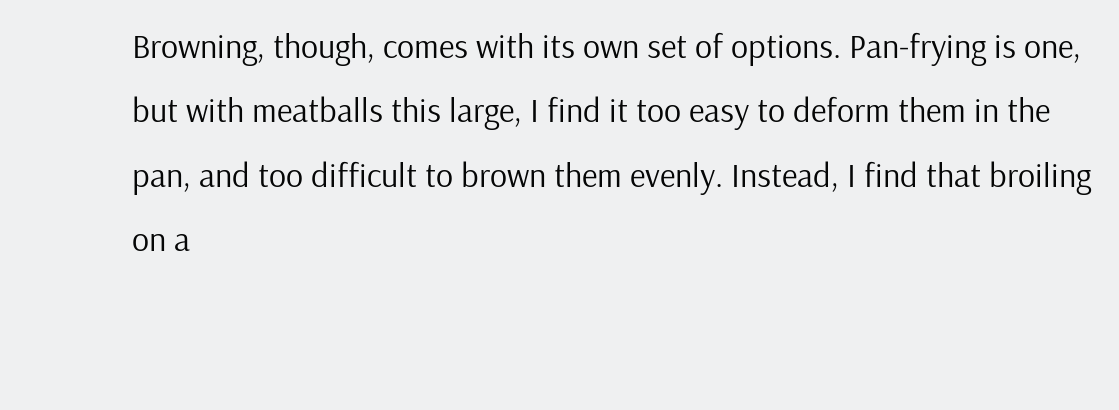Browning, though, comes with its own set of options. Pan-frying is one, but with meatballs this large, I find it too easy to deform them in the pan, and too difficult to brown them evenly. Instead, I find that broiling on a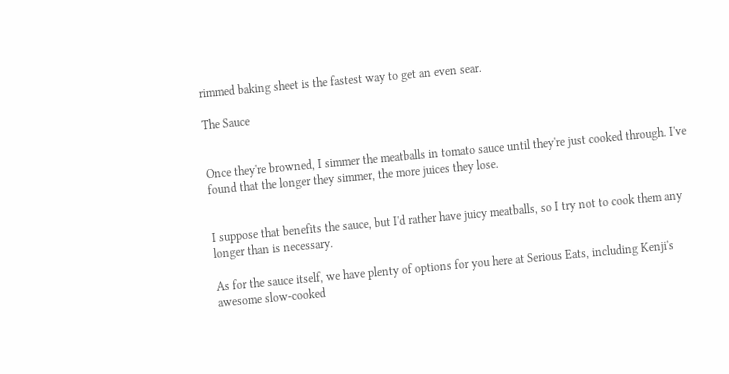rimmed baking sheet is the fastest way to get an even sear.

The Sauce


Once they're browned, I simmer the meatballs in tomato sauce until they're just cooked through. I've found that the longer they simmer, the more juices they lose.


I suppose that benefits the sauce, but I'd rather have juicy meatballs, so I try not to cook them any longer than is necessary.

As for the sauce itself, we have plenty of options for you here at Serious Eats, including Kenji's awesome slow-cooked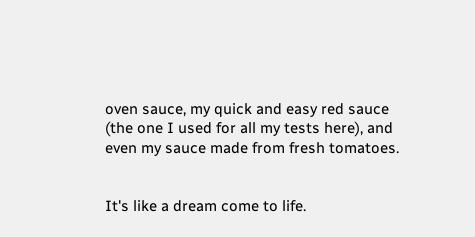oven sauce, my quick and easy red sauce (the one I used for all my tests here), and even my sauce made from fresh tomatoes.


It's like a dream come to life.